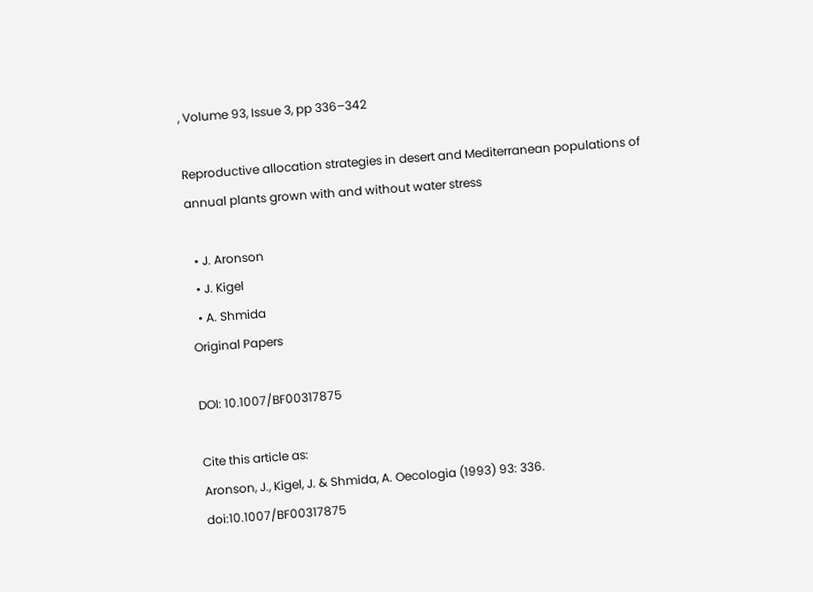, Volume 93, Issue 3, pp 336–342

Reproductive allocation strategies in desert and Mediterranean populations of annual plants grown with and without water stress

  • J. Aronson
  • J. Kigel
  • A. Shmida
Original Papers

DOI: 10.1007/BF00317875

Cite this article as:
Aronson, J., Kigel, J. & Shmida, A. Oecologia (1993) 93: 336. doi:10.1007/BF00317875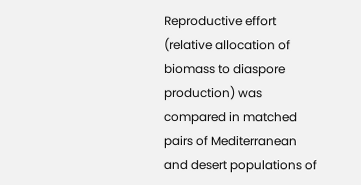Reproductive effort (relative allocation of biomass to diaspore production) was compared in matched pairs of Mediterranean and desert populations of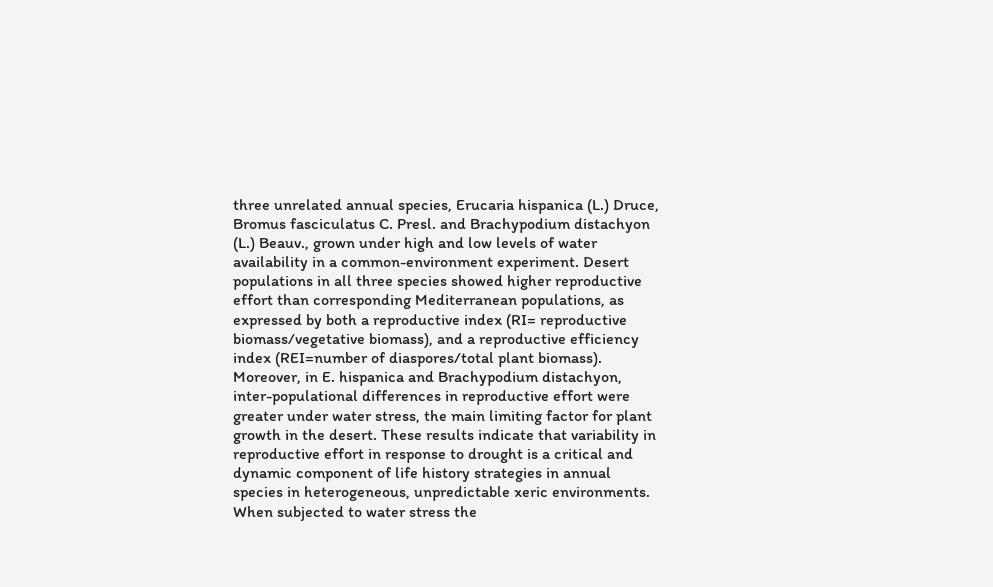three unrelated annual species, Erucaria hispanica (L.) Druce, Bromus fasciculatus C. Presl. and Brachypodium distachyon (L.) Beauv., grown under high and low levels of water availability in a common-environment experiment. Desert populations in all three species showed higher reproductive effort than corresponding Mediterranean populations, as expressed by both a reproductive index (RI= reproductive biomass/vegetative biomass), and a reproductive efficiency index (REI=number of diaspores/total plant biomass). Moreover, in E. hispanica and Brachypodium distachyon, inter-populational differences in reproductive effort were greater under water stress, the main limiting factor for plant growth in the desert. These results indicate that variability in reproductive effort in response to drought is a critical and dynamic component of life history strategies in annual species in heterogeneous, unpredictable xeric environments. When subjected to water stress the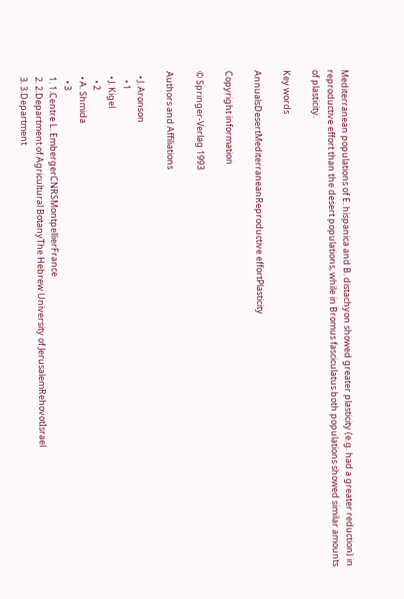Mediterranean populations of E. hispanica and B. distachyon showed greater plasticity (e.g. had a greater reduction) in reproductive effort than the desert populations, while in Bromus fasciculatus both populations showed similar amounts of plasticity.

Key words

AnnualsDesertMediterraneanReproductive effortPlasticity

Copyright information

© Springer-Verlag 1993

Authors and Affiliations

  • J. Aronson
    • 1
  • J. Kigel
    • 2
  • A. Shmida
    • 3
  1. 1.Centre L. EmbergerCNRSMontpellierFrance
  2. 2.Department of Agricultural BotanyThe Hebrew University of JerusalemRehovotIsrael
  3. 3.Department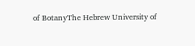of BotanyThe Hebrew University of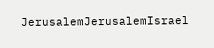JerusalemJerusalemIsrael